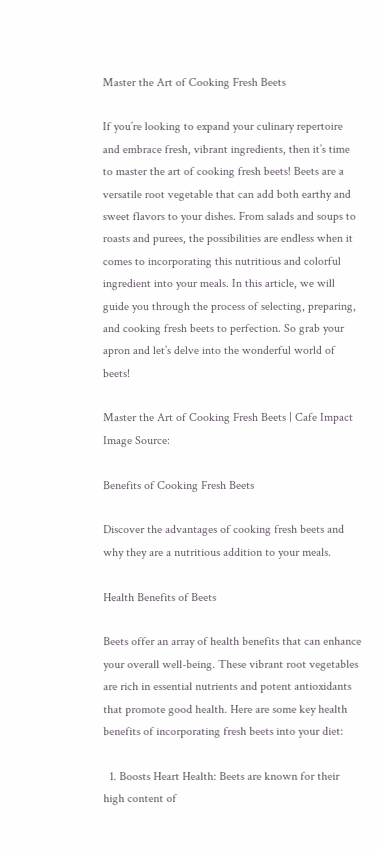Master the Art of Cooking Fresh Beets

If you’re looking to expand your culinary repertoire and embrace fresh, vibrant ingredients, then it’s time to master the art of cooking fresh beets! Beets are a versatile root vegetable that can add both earthy and sweet flavors to your dishes. From salads and soups to roasts and purees, the possibilities are endless when it comes to incorporating this nutritious and colorful ingredient into your meals. In this article, we will guide you through the process of selecting, preparing, and cooking fresh beets to perfection. So grab your apron and let’s delve into the wonderful world of beets!

Master the Art of Cooking Fresh Beets | Cafe Impact
Image Source:

Benefits of Cooking Fresh Beets

Discover the advantages of cooking fresh beets and why they are a nutritious addition to your meals.

Health Benefits of Beets

Beets offer an array of health benefits that can enhance your overall well-being. These vibrant root vegetables are rich in essential nutrients and potent antioxidants that promote good health. Here are some key health benefits of incorporating fresh beets into your diet:

  1. Boosts Heart Health: Beets are known for their high content of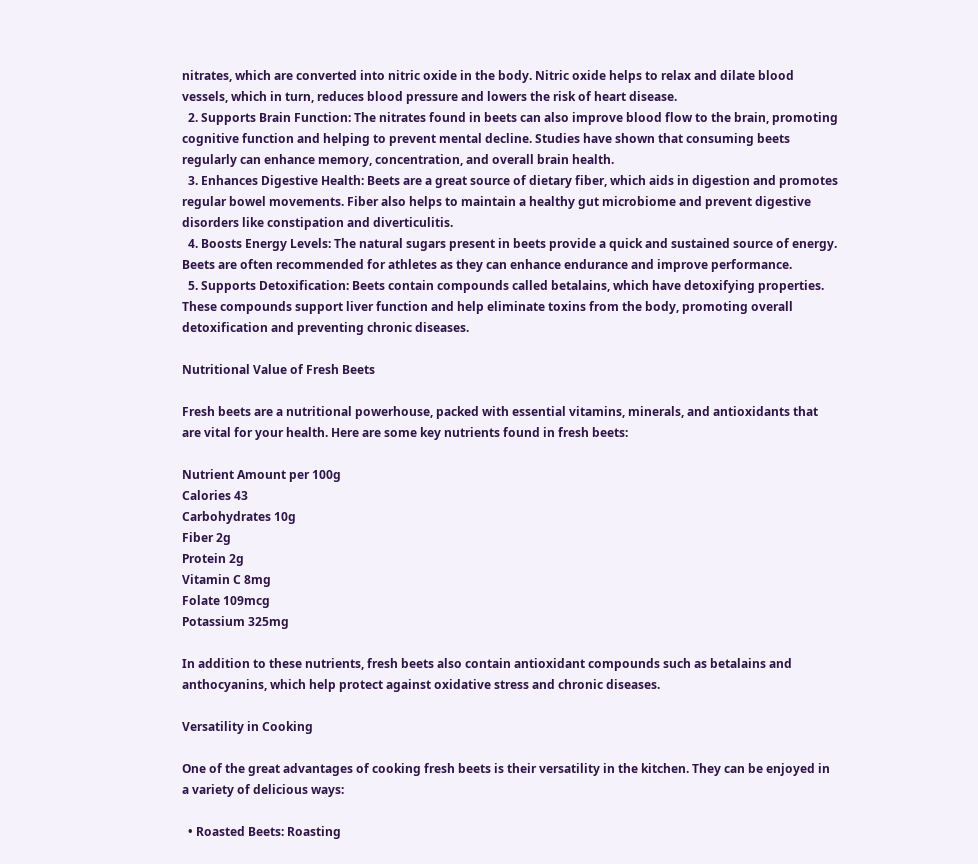nitrates, which are converted into nitric oxide in the body. Nitric oxide helps to relax and dilate blood vessels, which in turn, reduces blood pressure and lowers the risk of heart disease.
  2. Supports Brain Function: The nitrates found in beets can also improve blood flow to the brain, promoting cognitive function and helping to prevent mental decline. Studies have shown that consuming beets regularly can enhance memory, concentration, and overall brain health.
  3. Enhances Digestive Health: Beets are a great source of dietary fiber, which aids in digestion and promotes regular bowel movements. Fiber also helps to maintain a healthy gut microbiome and prevent digestive disorders like constipation and diverticulitis.
  4. Boosts Energy Levels: The natural sugars present in beets provide a quick and sustained source of energy. Beets are often recommended for athletes as they can enhance endurance and improve performance.
  5. Supports Detoxification: Beets contain compounds called betalains, which have detoxifying properties. These compounds support liver function and help eliminate toxins from the body, promoting overall detoxification and preventing chronic diseases.

Nutritional Value of Fresh Beets

Fresh beets are a nutritional powerhouse, packed with essential vitamins, minerals, and antioxidants that are vital for your health. Here are some key nutrients found in fresh beets:

Nutrient Amount per 100g
Calories 43
Carbohydrates 10g
Fiber 2g
Protein 2g
Vitamin C 8mg
Folate 109mcg
Potassium 325mg

In addition to these nutrients, fresh beets also contain antioxidant compounds such as betalains and anthocyanins, which help protect against oxidative stress and chronic diseases.

Versatility in Cooking

One of the great advantages of cooking fresh beets is their versatility in the kitchen. They can be enjoyed in a variety of delicious ways:

  • Roasted Beets: Roasting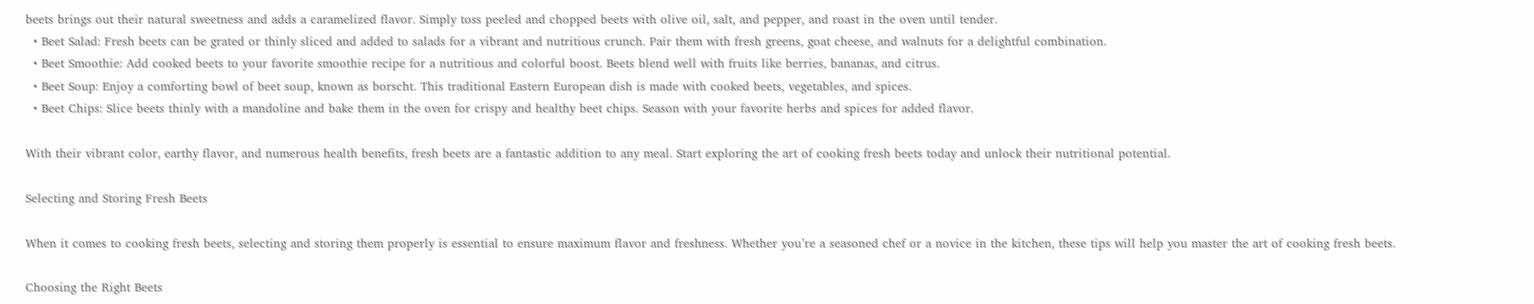beets brings out their natural sweetness and adds a caramelized flavor. Simply toss peeled and chopped beets with olive oil, salt, and pepper, and roast in the oven until tender.
  • Beet Salad: Fresh beets can be grated or thinly sliced and added to salads for a vibrant and nutritious crunch. Pair them with fresh greens, goat cheese, and walnuts for a delightful combination.
  • Beet Smoothie: Add cooked beets to your favorite smoothie recipe for a nutritious and colorful boost. Beets blend well with fruits like berries, bananas, and citrus.
  • Beet Soup: Enjoy a comforting bowl of beet soup, known as borscht. This traditional Eastern European dish is made with cooked beets, vegetables, and spices.
  • Beet Chips: Slice beets thinly with a mandoline and bake them in the oven for crispy and healthy beet chips. Season with your favorite herbs and spices for added flavor.

With their vibrant color, earthy flavor, and numerous health benefits, fresh beets are a fantastic addition to any meal. Start exploring the art of cooking fresh beets today and unlock their nutritional potential.

Selecting and Storing Fresh Beets

When it comes to cooking fresh beets, selecting and storing them properly is essential to ensure maximum flavor and freshness. Whether you’re a seasoned chef or a novice in the kitchen, these tips will help you master the art of cooking fresh beets.

Choosing the Right Beets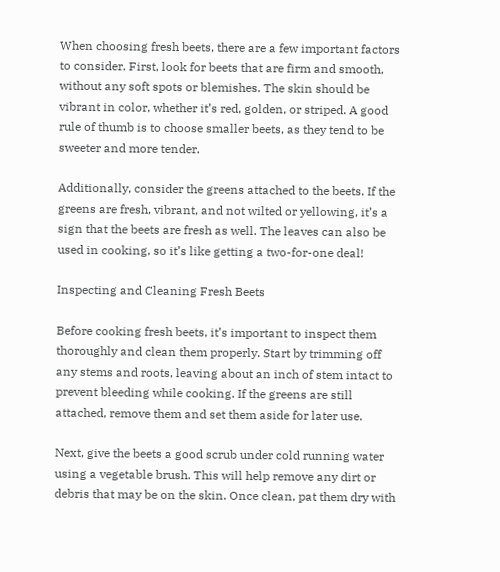When choosing fresh beets, there are a few important factors to consider. First, look for beets that are firm and smooth, without any soft spots or blemishes. The skin should be vibrant in color, whether it’s red, golden, or striped. A good rule of thumb is to choose smaller beets, as they tend to be sweeter and more tender.

Additionally, consider the greens attached to the beets. If the greens are fresh, vibrant, and not wilted or yellowing, it’s a sign that the beets are fresh as well. The leaves can also be used in cooking, so it’s like getting a two-for-one deal!

Inspecting and Cleaning Fresh Beets

Before cooking fresh beets, it’s important to inspect them thoroughly and clean them properly. Start by trimming off any stems and roots, leaving about an inch of stem intact to prevent bleeding while cooking. If the greens are still attached, remove them and set them aside for later use.

Next, give the beets a good scrub under cold running water using a vegetable brush. This will help remove any dirt or debris that may be on the skin. Once clean, pat them dry with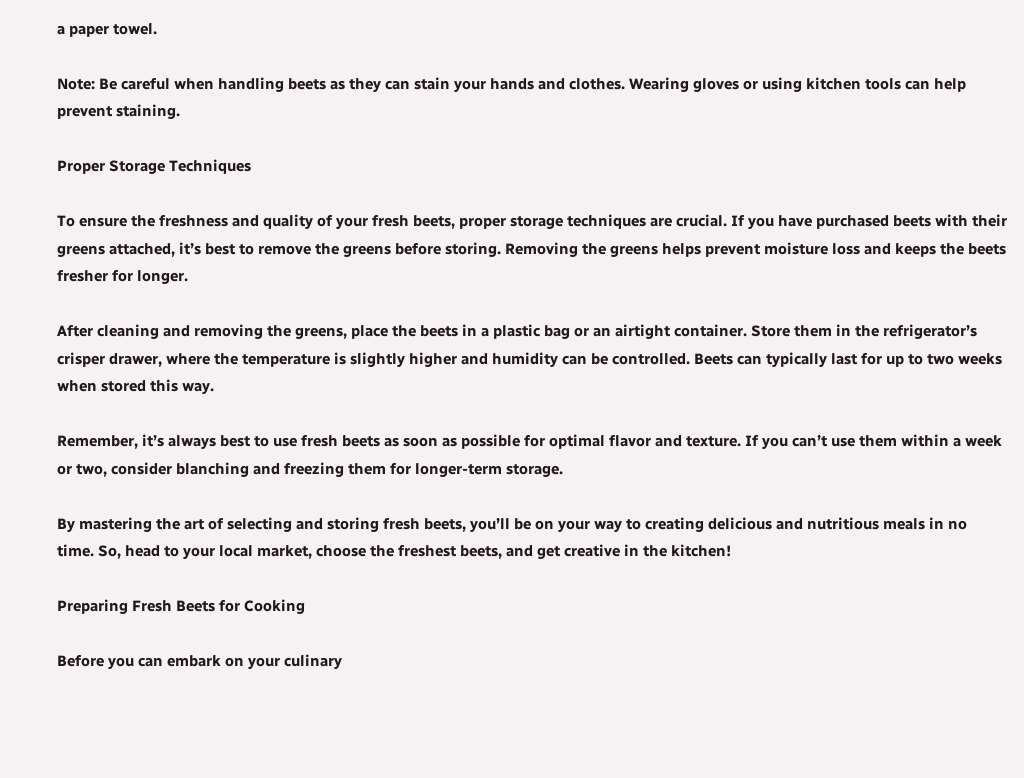a paper towel.

Note: Be careful when handling beets as they can stain your hands and clothes. Wearing gloves or using kitchen tools can help prevent staining.

Proper Storage Techniques

To ensure the freshness and quality of your fresh beets, proper storage techniques are crucial. If you have purchased beets with their greens attached, it’s best to remove the greens before storing. Removing the greens helps prevent moisture loss and keeps the beets fresher for longer.

After cleaning and removing the greens, place the beets in a plastic bag or an airtight container. Store them in the refrigerator’s crisper drawer, where the temperature is slightly higher and humidity can be controlled. Beets can typically last for up to two weeks when stored this way.

Remember, it’s always best to use fresh beets as soon as possible for optimal flavor and texture. If you can’t use them within a week or two, consider blanching and freezing them for longer-term storage.

By mastering the art of selecting and storing fresh beets, you’ll be on your way to creating delicious and nutritious meals in no time. So, head to your local market, choose the freshest beets, and get creative in the kitchen!

Preparing Fresh Beets for Cooking

Before you can embark on your culinary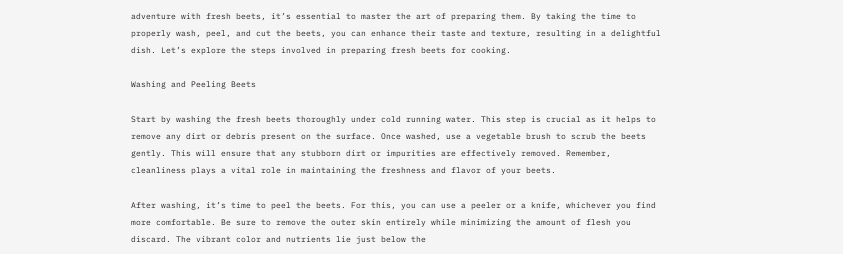adventure with fresh beets, it’s essential to master the art of preparing them. By taking the time to properly wash, peel, and cut the beets, you can enhance their taste and texture, resulting in a delightful dish. Let’s explore the steps involved in preparing fresh beets for cooking.

Washing and Peeling Beets

Start by washing the fresh beets thoroughly under cold running water. This step is crucial as it helps to remove any dirt or debris present on the surface. Once washed, use a vegetable brush to scrub the beets gently. This will ensure that any stubborn dirt or impurities are effectively removed. Remember, cleanliness plays a vital role in maintaining the freshness and flavor of your beets.

After washing, it’s time to peel the beets. For this, you can use a peeler or a knife, whichever you find more comfortable. Be sure to remove the outer skin entirely while minimizing the amount of flesh you discard. The vibrant color and nutrients lie just below the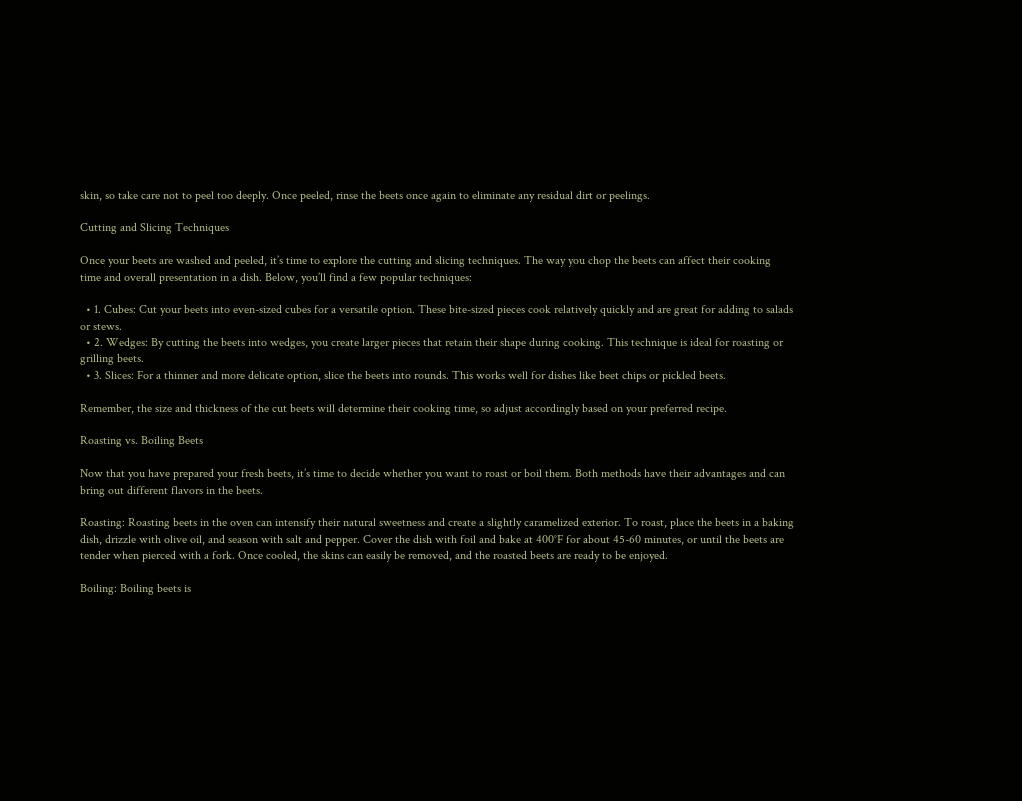skin, so take care not to peel too deeply. Once peeled, rinse the beets once again to eliminate any residual dirt or peelings.

Cutting and Slicing Techniques

Once your beets are washed and peeled, it’s time to explore the cutting and slicing techniques. The way you chop the beets can affect their cooking time and overall presentation in a dish. Below, you’ll find a few popular techniques:

  • 1. Cubes: Cut your beets into even-sized cubes for a versatile option. These bite-sized pieces cook relatively quickly and are great for adding to salads or stews.
  • 2. Wedges: By cutting the beets into wedges, you create larger pieces that retain their shape during cooking. This technique is ideal for roasting or grilling beets.
  • 3. Slices: For a thinner and more delicate option, slice the beets into rounds. This works well for dishes like beet chips or pickled beets.

Remember, the size and thickness of the cut beets will determine their cooking time, so adjust accordingly based on your preferred recipe.

Roasting vs. Boiling Beets

Now that you have prepared your fresh beets, it’s time to decide whether you want to roast or boil them. Both methods have their advantages and can bring out different flavors in the beets.

Roasting: Roasting beets in the oven can intensify their natural sweetness and create a slightly caramelized exterior. To roast, place the beets in a baking dish, drizzle with olive oil, and season with salt and pepper. Cover the dish with foil and bake at 400°F for about 45-60 minutes, or until the beets are tender when pierced with a fork. Once cooled, the skins can easily be removed, and the roasted beets are ready to be enjoyed.

Boiling: Boiling beets is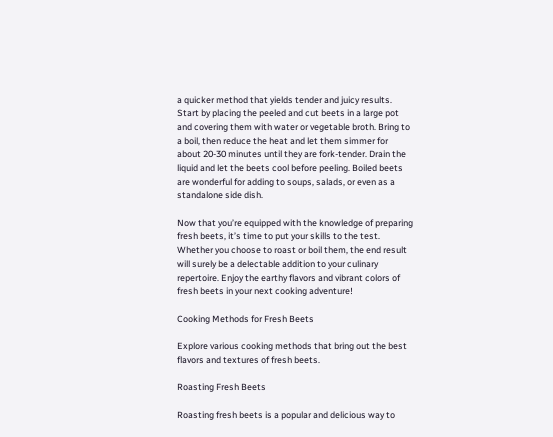a quicker method that yields tender and juicy results. Start by placing the peeled and cut beets in a large pot and covering them with water or vegetable broth. Bring to a boil, then reduce the heat and let them simmer for about 20-30 minutes until they are fork-tender. Drain the liquid and let the beets cool before peeling. Boiled beets are wonderful for adding to soups, salads, or even as a standalone side dish.

Now that you’re equipped with the knowledge of preparing fresh beets, it’s time to put your skills to the test. Whether you choose to roast or boil them, the end result will surely be a delectable addition to your culinary repertoire. Enjoy the earthy flavors and vibrant colors of fresh beets in your next cooking adventure!

Cooking Methods for Fresh Beets

Explore various cooking methods that bring out the best flavors and textures of fresh beets.

Roasting Fresh Beets

Roasting fresh beets is a popular and delicious way to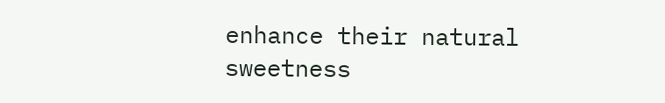enhance their natural sweetness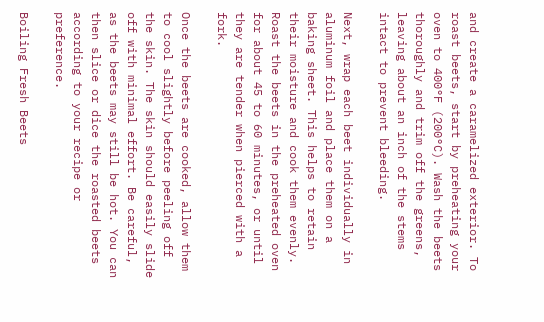and create a caramelized exterior. To roast beets, start by preheating your oven to 400°F (200°C). Wash the beets thoroughly and trim off the greens, leaving about an inch of the stems intact to prevent bleeding.

Next, wrap each beet individually in aluminum foil and place them on a baking sheet. This helps to retain their moisture and cook them evenly. Roast the beets in the preheated oven for about 45 to 60 minutes, or until they are tender when pierced with a fork.

Once the beets are cooked, allow them to cool slightly before peeling off the skin. The skin should easily slide off with minimal effort. Be careful, as the beets may still be hot. You can then slice or dice the roasted beets according to your recipe or preference.

Boiling Fresh Beets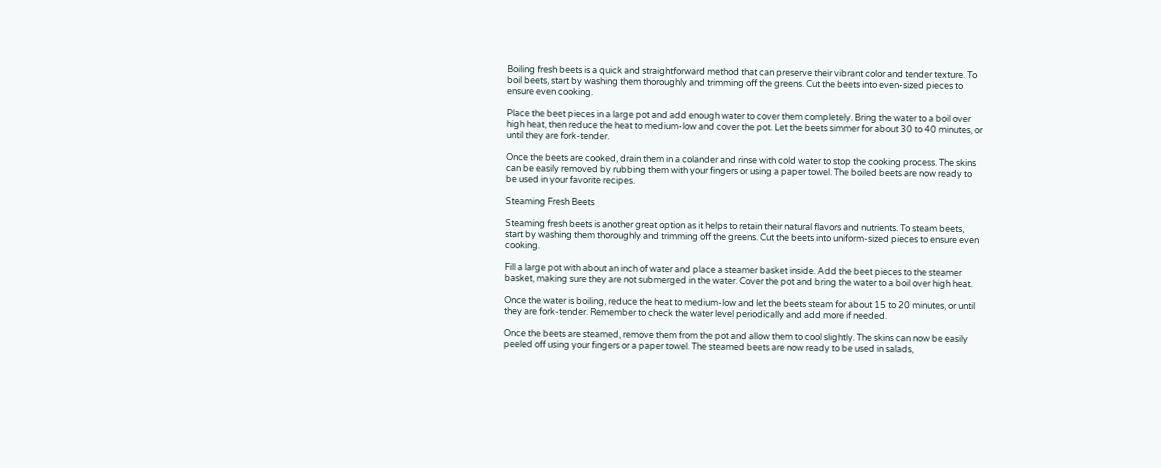Boiling fresh beets is a quick and straightforward method that can preserve their vibrant color and tender texture. To boil beets, start by washing them thoroughly and trimming off the greens. Cut the beets into even-sized pieces to ensure even cooking.

Place the beet pieces in a large pot and add enough water to cover them completely. Bring the water to a boil over high heat, then reduce the heat to medium-low and cover the pot. Let the beets simmer for about 30 to 40 minutes, or until they are fork-tender.

Once the beets are cooked, drain them in a colander and rinse with cold water to stop the cooking process. The skins can be easily removed by rubbing them with your fingers or using a paper towel. The boiled beets are now ready to be used in your favorite recipes.

Steaming Fresh Beets

Steaming fresh beets is another great option as it helps to retain their natural flavors and nutrients. To steam beets, start by washing them thoroughly and trimming off the greens. Cut the beets into uniform-sized pieces to ensure even cooking.

Fill a large pot with about an inch of water and place a steamer basket inside. Add the beet pieces to the steamer basket, making sure they are not submerged in the water. Cover the pot and bring the water to a boil over high heat.

Once the water is boiling, reduce the heat to medium-low and let the beets steam for about 15 to 20 minutes, or until they are fork-tender. Remember to check the water level periodically and add more if needed.

Once the beets are steamed, remove them from the pot and allow them to cool slightly. The skins can now be easily peeled off using your fingers or a paper towel. The steamed beets are now ready to be used in salads,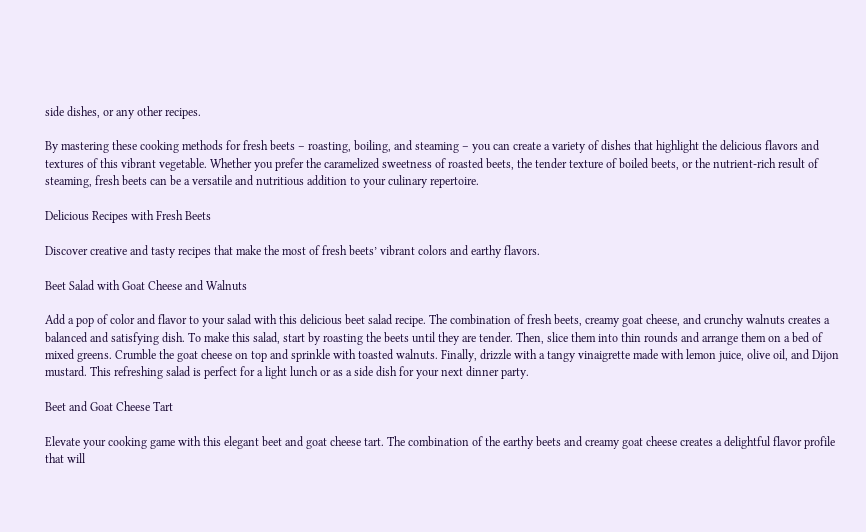side dishes, or any other recipes.

By mastering these cooking methods for fresh beets – roasting, boiling, and steaming – you can create a variety of dishes that highlight the delicious flavors and textures of this vibrant vegetable. Whether you prefer the caramelized sweetness of roasted beets, the tender texture of boiled beets, or the nutrient-rich result of steaming, fresh beets can be a versatile and nutritious addition to your culinary repertoire.

Delicious Recipes with Fresh Beets

Discover creative and tasty recipes that make the most of fresh beets’ vibrant colors and earthy flavors.

Beet Salad with Goat Cheese and Walnuts

Add a pop of color and flavor to your salad with this delicious beet salad recipe. The combination of fresh beets, creamy goat cheese, and crunchy walnuts creates a balanced and satisfying dish. To make this salad, start by roasting the beets until they are tender. Then, slice them into thin rounds and arrange them on a bed of mixed greens. Crumble the goat cheese on top and sprinkle with toasted walnuts. Finally, drizzle with a tangy vinaigrette made with lemon juice, olive oil, and Dijon mustard. This refreshing salad is perfect for a light lunch or as a side dish for your next dinner party.

Beet and Goat Cheese Tart

Elevate your cooking game with this elegant beet and goat cheese tart. The combination of the earthy beets and creamy goat cheese creates a delightful flavor profile that will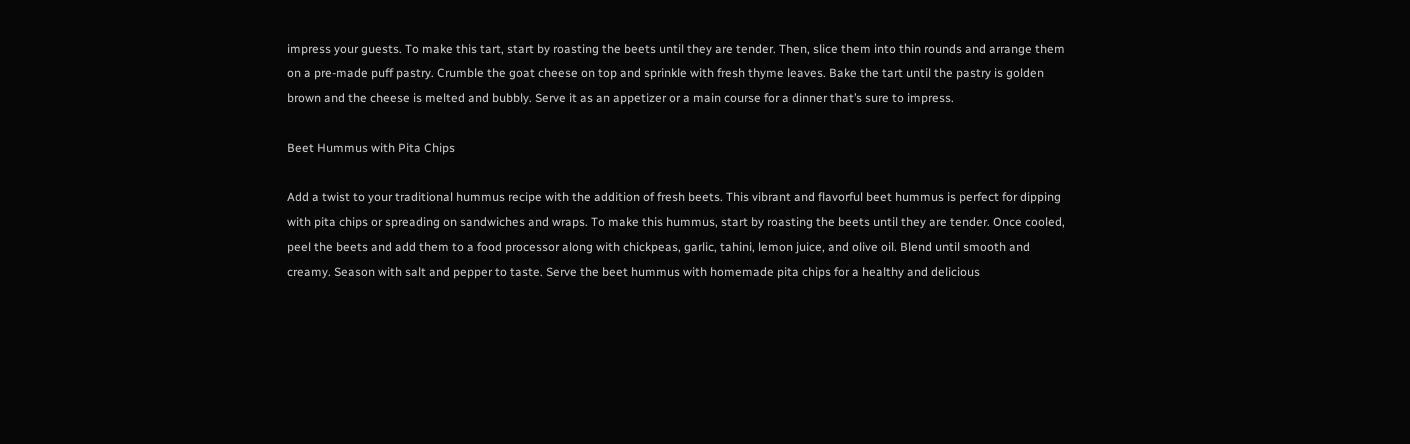impress your guests. To make this tart, start by roasting the beets until they are tender. Then, slice them into thin rounds and arrange them on a pre-made puff pastry. Crumble the goat cheese on top and sprinkle with fresh thyme leaves. Bake the tart until the pastry is golden brown and the cheese is melted and bubbly. Serve it as an appetizer or a main course for a dinner that’s sure to impress.

Beet Hummus with Pita Chips

Add a twist to your traditional hummus recipe with the addition of fresh beets. This vibrant and flavorful beet hummus is perfect for dipping with pita chips or spreading on sandwiches and wraps. To make this hummus, start by roasting the beets until they are tender. Once cooled, peel the beets and add them to a food processor along with chickpeas, garlic, tahini, lemon juice, and olive oil. Blend until smooth and creamy. Season with salt and pepper to taste. Serve the beet hummus with homemade pita chips for a healthy and delicious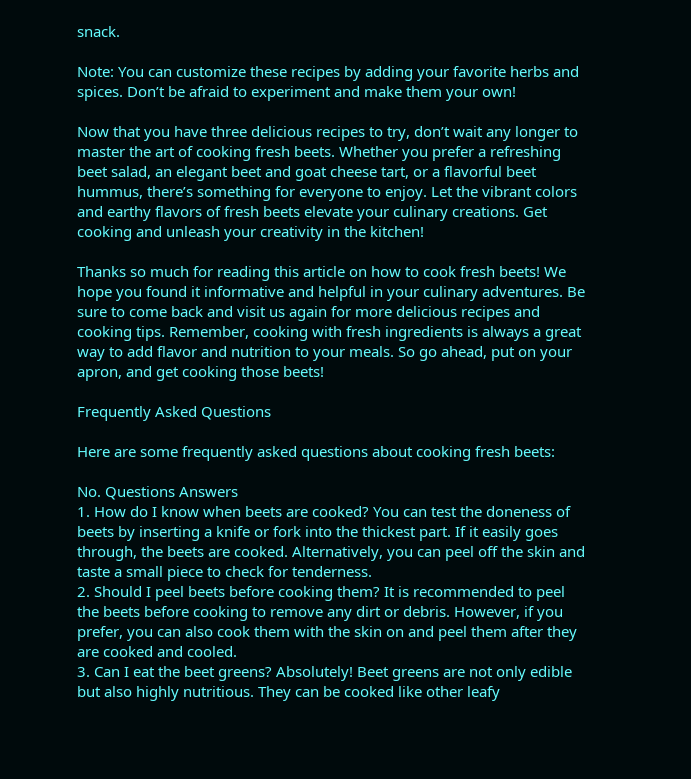snack.

Note: You can customize these recipes by adding your favorite herbs and spices. Don’t be afraid to experiment and make them your own!

Now that you have three delicious recipes to try, don’t wait any longer to master the art of cooking fresh beets. Whether you prefer a refreshing beet salad, an elegant beet and goat cheese tart, or a flavorful beet hummus, there’s something for everyone to enjoy. Let the vibrant colors and earthy flavors of fresh beets elevate your culinary creations. Get cooking and unleash your creativity in the kitchen!

Thanks so much for reading this article on how to cook fresh beets! We hope you found it informative and helpful in your culinary adventures. Be sure to come back and visit us again for more delicious recipes and cooking tips. Remember, cooking with fresh ingredients is always a great way to add flavor and nutrition to your meals. So go ahead, put on your apron, and get cooking those beets!

Frequently Asked Questions

Here are some frequently asked questions about cooking fresh beets:

No. Questions Answers
1. How do I know when beets are cooked? You can test the doneness of beets by inserting a knife or fork into the thickest part. If it easily goes through, the beets are cooked. Alternatively, you can peel off the skin and taste a small piece to check for tenderness.
2. Should I peel beets before cooking them? It is recommended to peel the beets before cooking to remove any dirt or debris. However, if you prefer, you can also cook them with the skin on and peel them after they are cooked and cooled.
3. Can I eat the beet greens? Absolutely! Beet greens are not only edible but also highly nutritious. They can be cooked like other leafy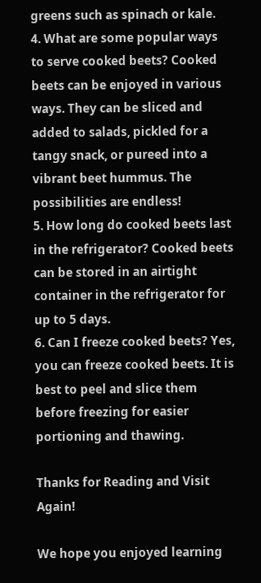greens such as spinach or kale.
4. What are some popular ways to serve cooked beets? Cooked beets can be enjoyed in various ways. They can be sliced and added to salads, pickled for a tangy snack, or pureed into a vibrant beet hummus. The possibilities are endless!
5. How long do cooked beets last in the refrigerator? Cooked beets can be stored in an airtight container in the refrigerator for up to 5 days.
6. Can I freeze cooked beets? Yes, you can freeze cooked beets. It is best to peel and slice them before freezing for easier portioning and thawing.

Thanks for Reading and Visit Again!

We hope you enjoyed learning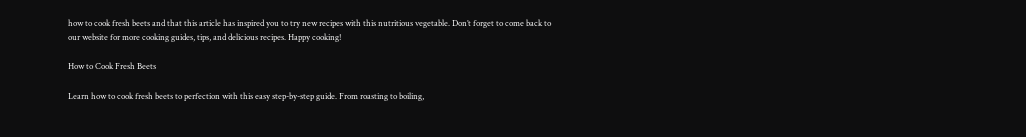how to cook fresh beets and that this article has inspired you to try new recipes with this nutritious vegetable. Don’t forget to come back to our website for more cooking guides, tips, and delicious recipes. Happy cooking!

How to Cook Fresh Beets

Learn how to cook fresh beets to perfection with this easy step-by-step guide. From roasting to boiling,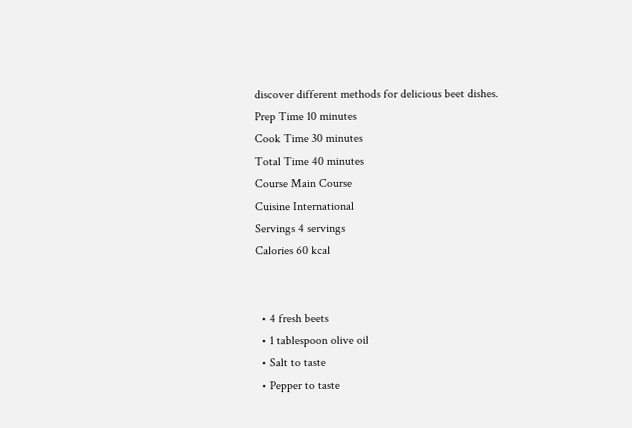discover different methods for delicious beet dishes.
Prep Time 10 minutes
Cook Time 30 minutes
Total Time 40 minutes
Course Main Course
Cuisine International
Servings 4 servings
Calories 60 kcal


  • 4 fresh beets
  • 1 tablespoon olive oil
  • Salt to taste
  • Pepper to taste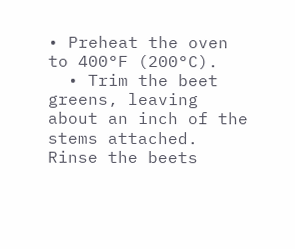• Preheat the oven to 400°F (200°C).
  • Trim the beet greens, leaving about an inch of the stems attached. Rinse the beets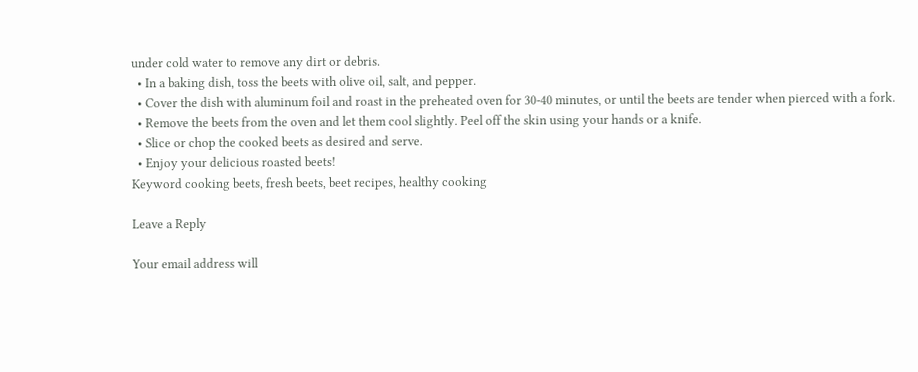under cold water to remove any dirt or debris.
  • In a baking dish, toss the beets with olive oil, salt, and pepper.
  • Cover the dish with aluminum foil and roast in the preheated oven for 30-40 minutes, or until the beets are tender when pierced with a fork.
  • Remove the beets from the oven and let them cool slightly. Peel off the skin using your hands or a knife.
  • Slice or chop the cooked beets as desired and serve.
  • Enjoy your delicious roasted beets!
Keyword cooking beets, fresh beets, beet recipes, healthy cooking

Leave a Reply

Your email address will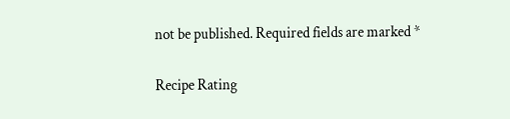not be published. Required fields are marked *

Recipe Rating